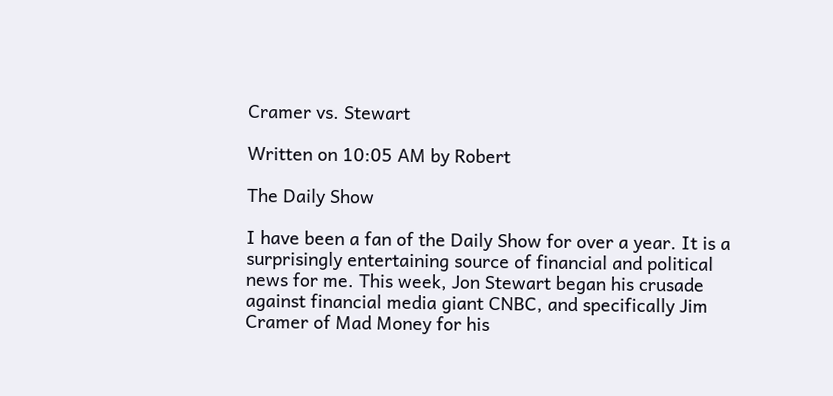Cramer vs. Stewart

Written on 10:05 AM by Robert

The Daily Show

I have been a fan of the Daily Show for over a year. It is a surprisingly entertaining source of financial and political news for me. This week, Jon Stewart began his crusade against financial media giant CNBC, and specifically Jim Cramer of Mad Money for his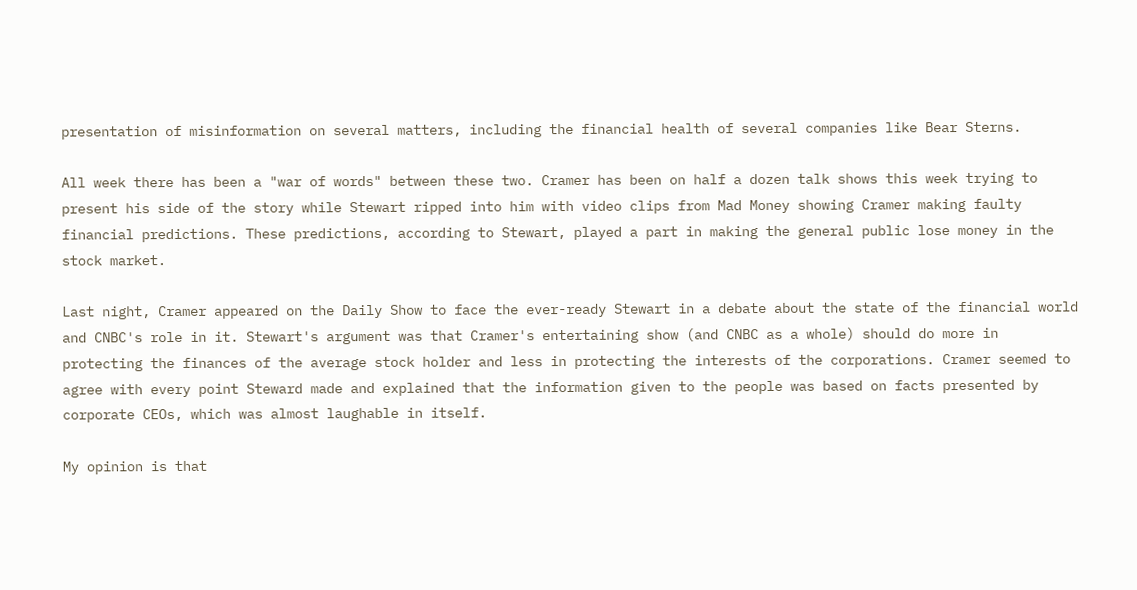presentation of misinformation on several matters, including the financial health of several companies like Bear Sterns.

All week there has been a "war of words" between these two. Cramer has been on half a dozen talk shows this week trying to present his side of the story while Stewart ripped into him with video clips from Mad Money showing Cramer making faulty financial predictions. These predictions, according to Stewart, played a part in making the general public lose money in the stock market.

Last night, Cramer appeared on the Daily Show to face the ever-ready Stewart in a debate about the state of the financial world and CNBC's role in it. Stewart's argument was that Cramer's entertaining show (and CNBC as a whole) should do more in protecting the finances of the average stock holder and less in protecting the interests of the corporations. Cramer seemed to agree with every point Steward made and explained that the information given to the people was based on facts presented by corporate CEOs, which was almost laughable in itself.

My opinion is that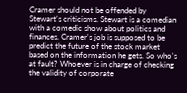Cramer should not be offended by Stewart's criticisms. Stewart is a comedian with a comedic show about politics and finances. Cramer's job is supposed to be predict the future of the stock market based on the information he gets. So who's at fault? Whoever is in charge of checking the validity of corporate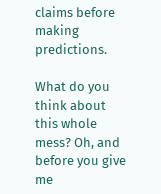claims before making predictions.

What do you think about this whole mess? Oh, and before you give me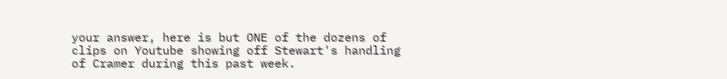your answer, here is but ONE of the dozens of clips on Youtube showing off Stewart's handling of Cramer during this past week.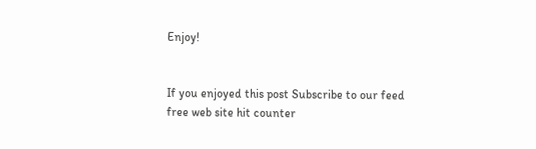Enjoy!


If you enjoyed this post Subscribe to our feed
free web site hit counter